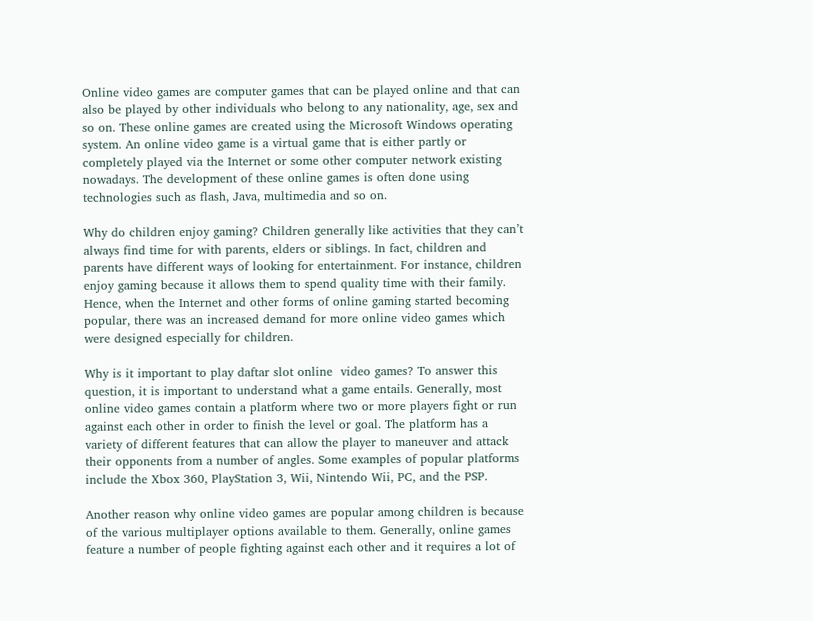Online video games are computer games that can be played online and that can also be played by other individuals who belong to any nationality, age, sex and so on. These online games are created using the Microsoft Windows operating system. An online video game is a virtual game that is either partly or completely played via the Internet or some other computer network existing nowadays. The development of these online games is often done using technologies such as flash, Java, multimedia and so on.

Why do children enjoy gaming? Children generally like activities that they can’t always find time for with parents, elders or siblings. In fact, children and parents have different ways of looking for entertainment. For instance, children enjoy gaming because it allows them to spend quality time with their family. Hence, when the Internet and other forms of online gaming started becoming popular, there was an increased demand for more online video games which were designed especially for children.

Why is it important to play daftar slot online  video games? To answer this question, it is important to understand what a game entails. Generally, most online video games contain a platform where two or more players fight or run against each other in order to finish the level or goal. The platform has a variety of different features that can allow the player to maneuver and attack their opponents from a number of angles. Some examples of popular platforms include the Xbox 360, PlayStation 3, Wii, Nintendo Wii, PC, and the PSP.

Another reason why online video games are popular among children is because of the various multiplayer options available to them. Generally, online games feature a number of people fighting against each other and it requires a lot of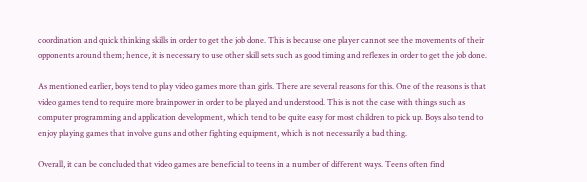coordination and quick thinking skills in order to get the job done. This is because one player cannot see the movements of their opponents around them; hence, it is necessary to use other skill sets such as good timing and reflexes in order to get the job done.

As mentioned earlier, boys tend to play video games more than girls. There are several reasons for this. One of the reasons is that video games tend to require more brainpower in order to be played and understood. This is not the case with things such as computer programming and application development, which tend to be quite easy for most children to pick up. Boys also tend to enjoy playing games that involve guns and other fighting equipment, which is not necessarily a bad thing.

Overall, it can be concluded that video games are beneficial to teens in a number of different ways. Teens often find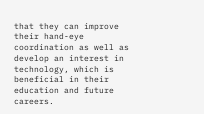that they can improve their hand-eye coordination as well as develop an interest in technology, which is beneficial in their education and future careers.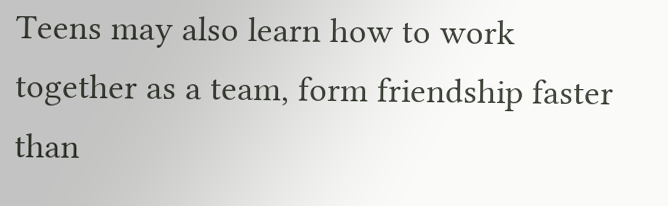Teens may also learn how to work together as a team, form friendship faster than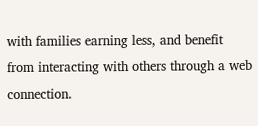with families earning less, and benefit from interacting with others through a web connection.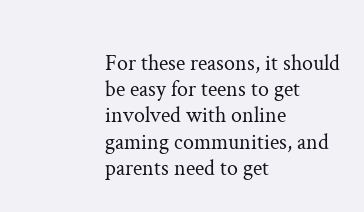For these reasons, it should be easy for teens to get involved with online gaming communities, and parents need to get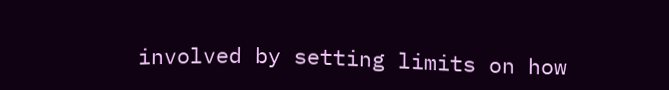involved by setting limits on how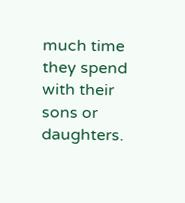much time they spend with their sons or daughters.